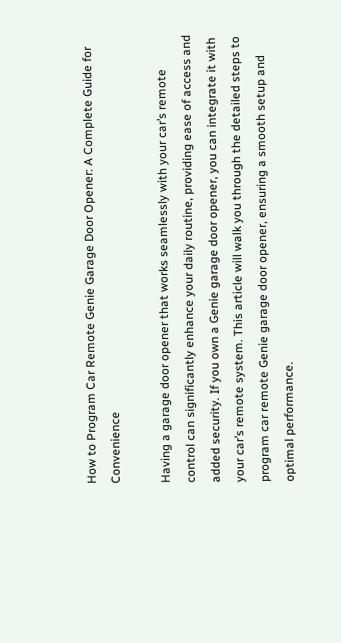How to Program Car Remote Genie Garage Door Opener: A Complete Guide for Convenience

Having a garage door opener that works seamlessly with your car’s remote control can significantly enhance your daily routine, providing ease of access and added security. If you own a Genie garage door opener, you can integrate it with your car’s remote system. This article will walk you through the detailed steps to program car remote Genie garage door opener, ensuring a smooth setup and optimal performance.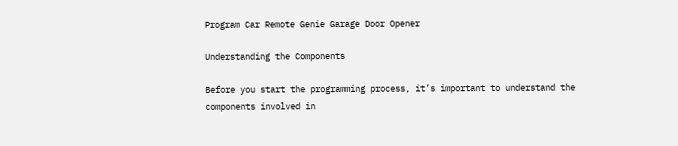Program Car Remote Genie Garage Door Opener

Understanding the Components

Before you start the programming process, it’s important to understand the components involved in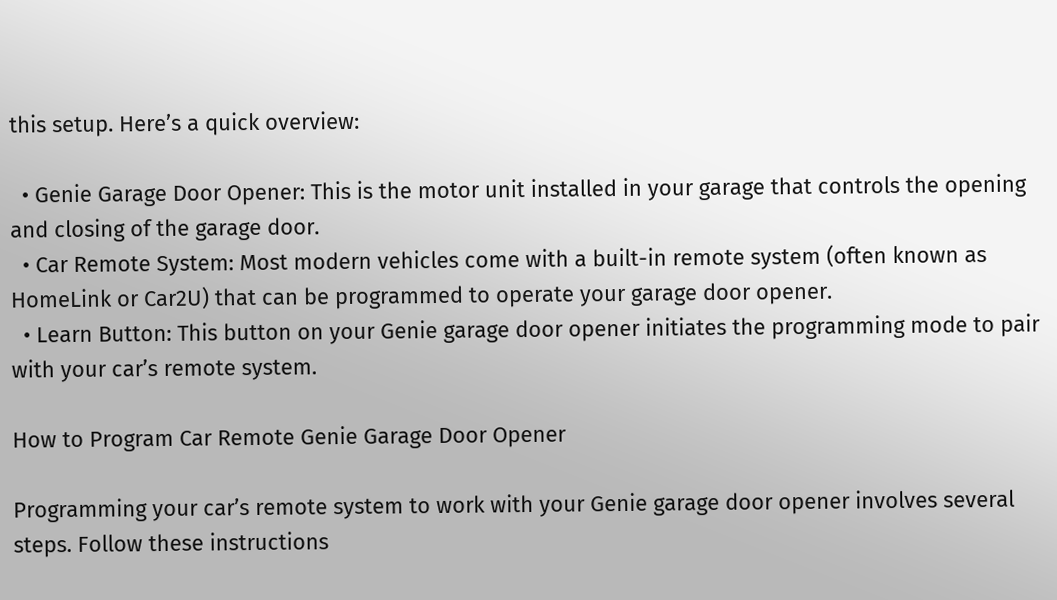this setup. Here’s a quick overview:

  • Genie Garage Door Opener: This is the motor unit installed in your garage that controls the opening and closing of the garage door.
  • Car Remote System: Most modern vehicles come with a built-in remote system (often known as HomeLink or Car2U) that can be programmed to operate your garage door opener.
  • Learn Button: This button on your Genie garage door opener initiates the programming mode to pair with your car’s remote system.

How to Program Car Remote Genie Garage Door Opener

Programming your car’s remote system to work with your Genie garage door opener involves several steps. Follow these instructions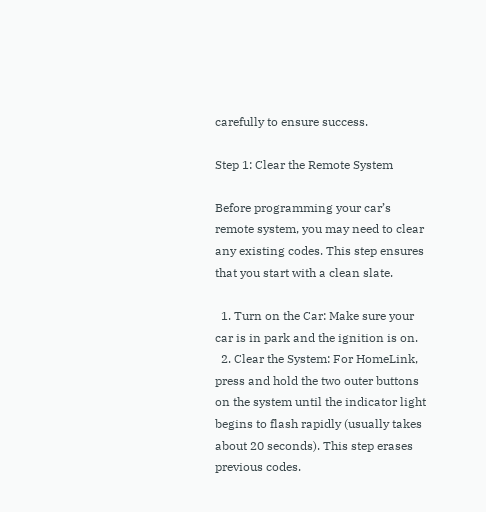carefully to ensure success.

Step 1: Clear the Remote System

Before programming your car’s remote system, you may need to clear any existing codes. This step ensures that you start with a clean slate.

  1. Turn on the Car: Make sure your car is in park and the ignition is on.
  2. Clear the System: For HomeLink, press and hold the two outer buttons on the system until the indicator light begins to flash rapidly (usually takes about 20 seconds). This step erases previous codes.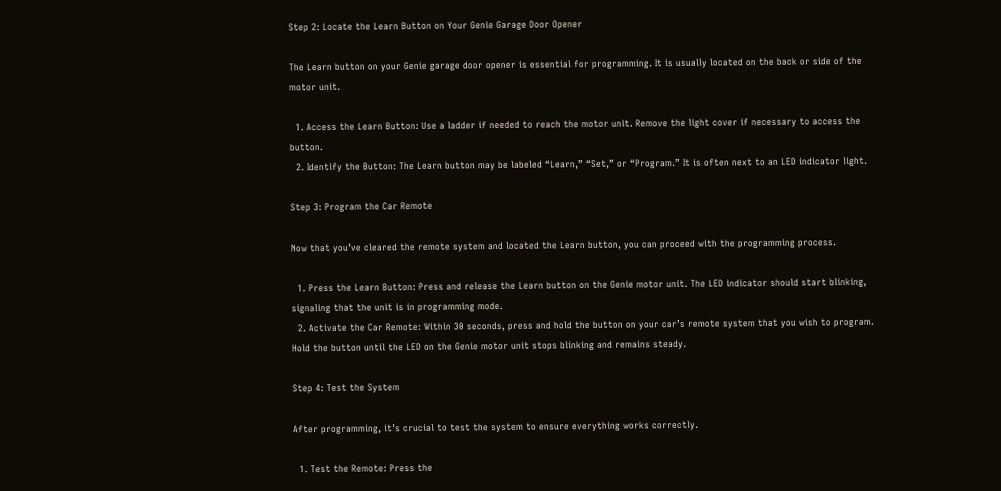Step 2: Locate the Learn Button on Your Genie Garage Door Opener

The Learn button on your Genie garage door opener is essential for programming. It is usually located on the back or side of the motor unit.

  1. Access the Learn Button: Use a ladder if needed to reach the motor unit. Remove the light cover if necessary to access the button.
  2. Identify the Button: The Learn button may be labeled “Learn,” “Set,” or “Program.” It is often next to an LED indicator light.

Step 3: Program the Car Remote

Now that you’ve cleared the remote system and located the Learn button, you can proceed with the programming process.

  1. Press the Learn Button: Press and release the Learn button on the Genie motor unit. The LED indicator should start blinking, signaling that the unit is in programming mode.
  2. Activate the Car Remote: Within 30 seconds, press and hold the button on your car’s remote system that you wish to program. Hold the button until the LED on the Genie motor unit stops blinking and remains steady.

Step 4: Test the System

After programming, it’s crucial to test the system to ensure everything works correctly.

  1. Test the Remote: Press the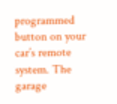programmed button on your car’s remote system. The garage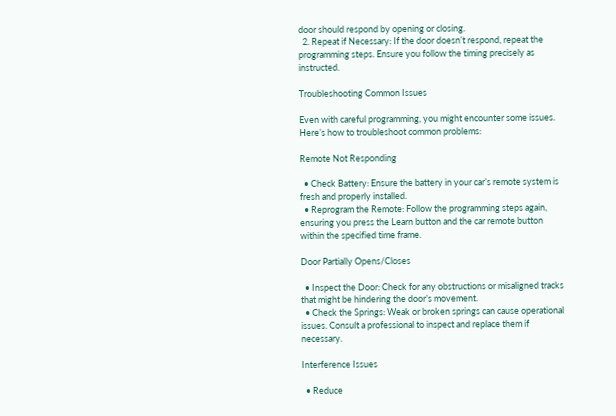door should respond by opening or closing.
  2. Repeat if Necessary: If the door doesn’t respond, repeat the programming steps. Ensure you follow the timing precisely as instructed.

Troubleshooting Common Issues

Even with careful programming, you might encounter some issues. Here’s how to troubleshoot common problems:

Remote Not Responding

  • Check Battery: Ensure the battery in your car’s remote system is fresh and properly installed.
  • Reprogram the Remote: Follow the programming steps again, ensuring you press the Learn button and the car remote button within the specified time frame.

Door Partially Opens/Closes

  • Inspect the Door: Check for any obstructions or misaligned tracks that might be hindering the door’s movement.
  • Check the Springs: Weak or broken springs can cause operational issues. Consult a professional to inspect and replace them if necessary.

Interference Issues

  • Reduce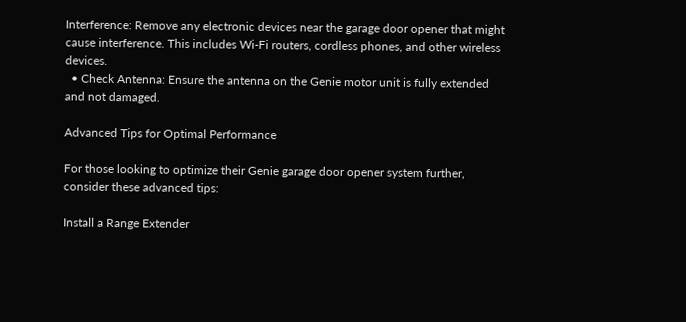Interference: Remove any electronic devices near the garage door opener that might cause interference. This includes Wi-Fi routers, cordless phones, and other wireless devices.
  • Check Antenna: Ensure the antenna on the Genie motor unit is fully extended and not damaged.

Advanced Tips for Optimal Performance

For those looking to optimize their Genie garage door opener system further, consider these advanced tips:

Install a Range Extender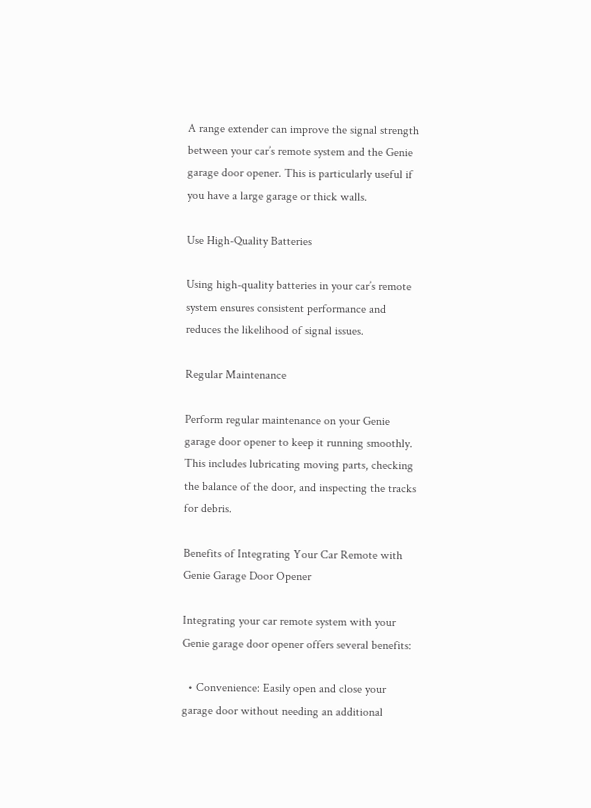A range extender can improve the signal strength between your car’s remote system and the Genie garage door opener. This is particularly useful if you have a large garage or thick walls.

Use High-Quality Batteries

Using high-quality batteries in your car’s remote system ensures consistent performance and reduces the likelihood of signal issues.

Regular Maintenance

Perform regular maintenance on your Genie garage door opener to keep it running smoothly. This includes lubricating moving parts, checking the balance of the door, and inspecting the tracks for debris.

Benefits of Integrating Your Car Remote with Genie Garage Door Opener

Integrating your car remote system with your Genie garage door opener offers several benefits:

  • Convenience: Easily open and close your garage door without needing an additional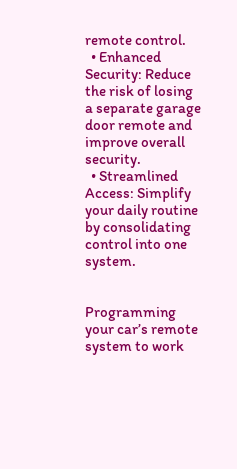remote control.
  • Enhanced Security: Reduce the risk of losing a separate garage door remote and improve overall security.
  • Streamlined Access: Simplify your daily routine by consolidating control into one system.


Programming your car’s remote system to work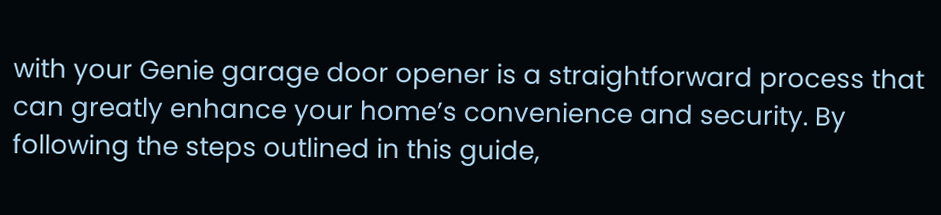with your Genie garage door opener is a straightforward process that can greatly enhance your home’s convenience and security. By following the steps outlined in this guide,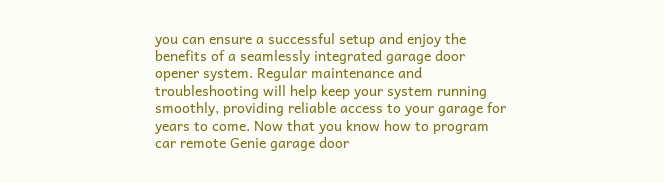you can ensure a successful setup and enjoy the benefits of a seamlessly integrated garage door opener system. Regular maintenance and troubleshooting will help keep your system running smoothly, providing reliable access to your garage for years to come. Now that you know how to program car remote Genie garage door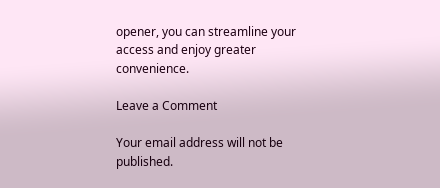opener, you can streamline your access and enjoy greater convenience.

Leave a Comment

Your email address will not be published.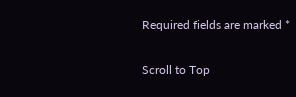Required fields are marked *

Scroll to Top